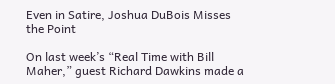Even in Satire, Joshua DuBois Misses the Point

On last week’s “Real Time with Bill Maher,” guest Richard Dawkins made a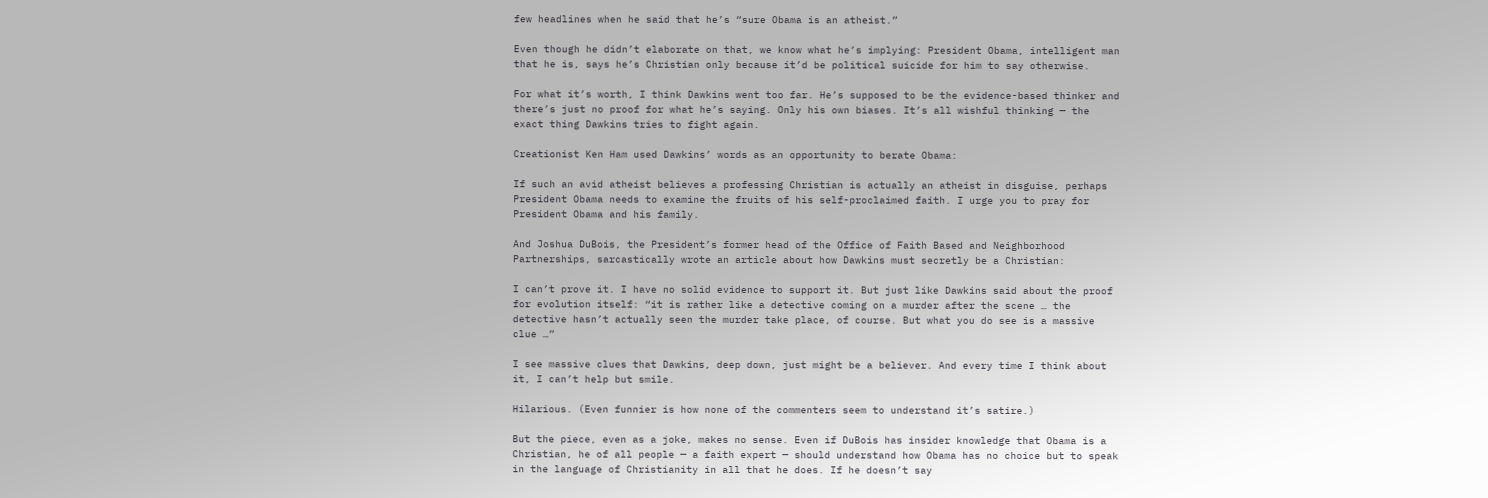few headlines when he said that he’s “sure Obama is an atheist.”

Even though he didn’t elaborate on that, we know what he’s implying: President Obama, intelligent man that he is, says he’s Christian only because it’d be political suicide for him to say otherwise.

For what it’s worth, I think Dawkins went too far. He’s supposed to be the evidence-based thinker and there’s just no proof for what he’s saying. Only his own biases. It’s all wishful thinking — the exact thing Dawkins tries to fight again.

Creationist Ken Ham used Dawkins’ words as an opportunity to berate Obama:

If such an avid atheist believes a professing Christian is actually an atheist in disguise, perhaps President Obama needs to examine the fruits of his self-proclaimed faith. I urge you to pray for President Obama and his family.

And Joshua DuBois, the President’s former head of the Office of Faith Based and Neighborhood Partnerships, sarcastically wrote an article about how Dawkins must secretly be a Christian:

I can’t prove it. I have no solid evidence to support it. But just like Dawkins said about the proof for evolution itself: “it is rather like a detective coming on a murder after the scene … the detective hasn’t actually seen the murder take place, of course. But what you do see is a massive clue …”

I see massive clues that Dawkins, deep down, just might be a believer. And every time I think about it, I can’t help but smile.

Hilarious. (Even funnier is how none of the commenters seem to understand it’s satire.)

But the piece, even as a joke, makes no sense. Even if DuBois has insider knowledge that Obama is a Christian, he of all people — a faith expert — should understand how Obama has no choice but to speak in the language of Christianity in all that he does. If he doesn’t say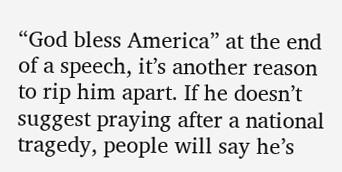“God bless America” at the end of a speech, it’s another reason to rip him apart. If he doesn’t suggest praying after a national tragedy, people will say he’s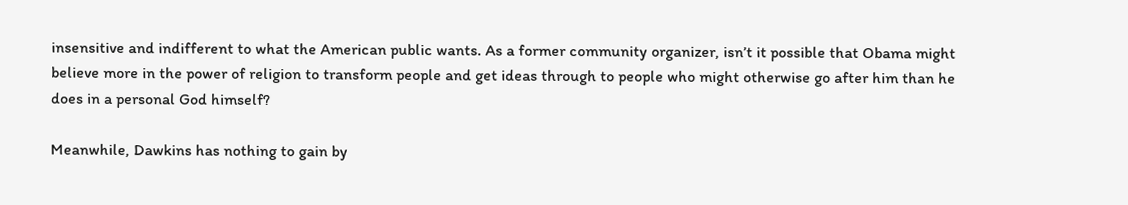insensitive and indifferent to what the American public wants. As a former community organizer, isn’t it possible that Obama might believe more in the power of religion to transform people and get ideas through to people who might otherwise go after him than he does in a personal God himself?

Meanwhile, Dawkins has nothing to gain by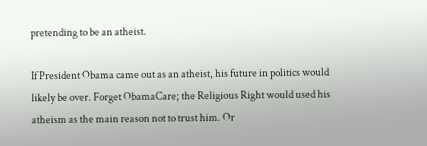pretending to be an atheist.

If President Obama came out as an atheist, his future in politics would likely be over. Forget ObamaCare; the Religious Right would used his atheism as the main reason not to trust him. Or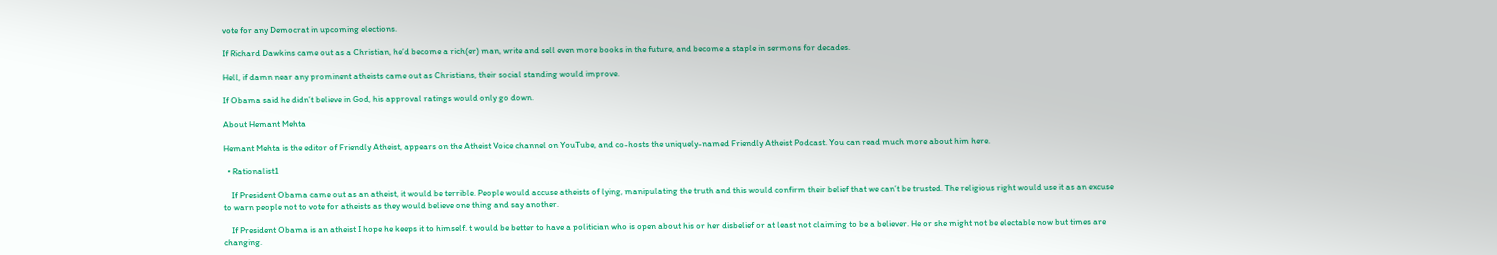vote for any Democrat in upcoming elections.

If Richard Dawkins came out as a Christian, he’d become a rich(er) man, write and sell even more books in the future, and become a staple in sermons for decades.

Hell, if damn near any prominent atheists came out as Christians, their social standing would improve.

If Obama said he didn’t believe in God, his approval ratings would only go down.

About Hemant Mehta

Hemant Mehta is the editor of Friendly Atheist, appears on the Atheist Voice channel on YouTube, and co-hosts the uniquely-named Friendly Atheist Podcast. You can read much more about him here.

  • Rationalist1

    If President Obama came out as an atheist, it would be terrible. People would accuse atheists of lying, manipulating the truth and this would confirm their belief that we can’t be trusted. The religious right would use it as an excuse to warn people not to vote for atheists as they would believe one thing and say another.

    If President Obama is an atheist I hope he keeps it to himself. t would be better to have a politician who is open about his or her disbelief or at least not claiming to be a believer. He or she might not be electable now but times are changing.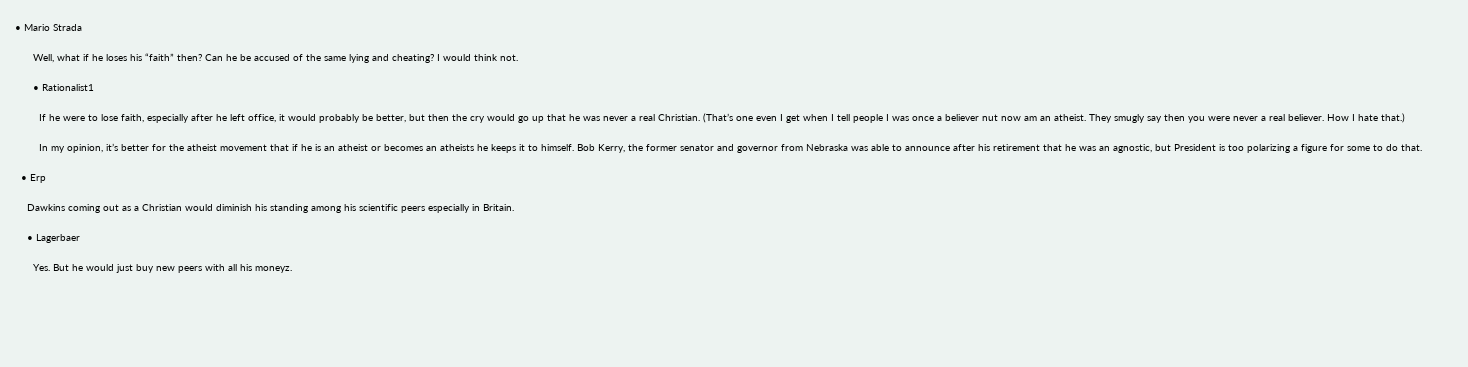• Mario Strada

      Well, what if he loses his “faith” then? Can he be accused of the same lying and cheating? I would think not.

      • Rationalist1

        If he were to lose faith, especially after he left office, it would probably be better, but then the cry would go up that he was never a real Christian. (That’s one even I get when I tell people I was once a believer nut now am an atheist. They smugly say then you were never a real believer. How I hate that.)

        In my opinion, it’s better for the atheist movement that if he is an atheist or becomes an atheists he keeps it to himself. Bob Kerry, the former senator and governor from Nebraska was able to announce after his retirement that he was an agnostic, but President is too polarizing a figure for some to do that.

  • Erp

    Dawkins coming out as a Christian would diminish his standing among his scientific peers especially in Britain.

    • Lagerbaer

      Yes. But he would just buy new peers with all his moneyz.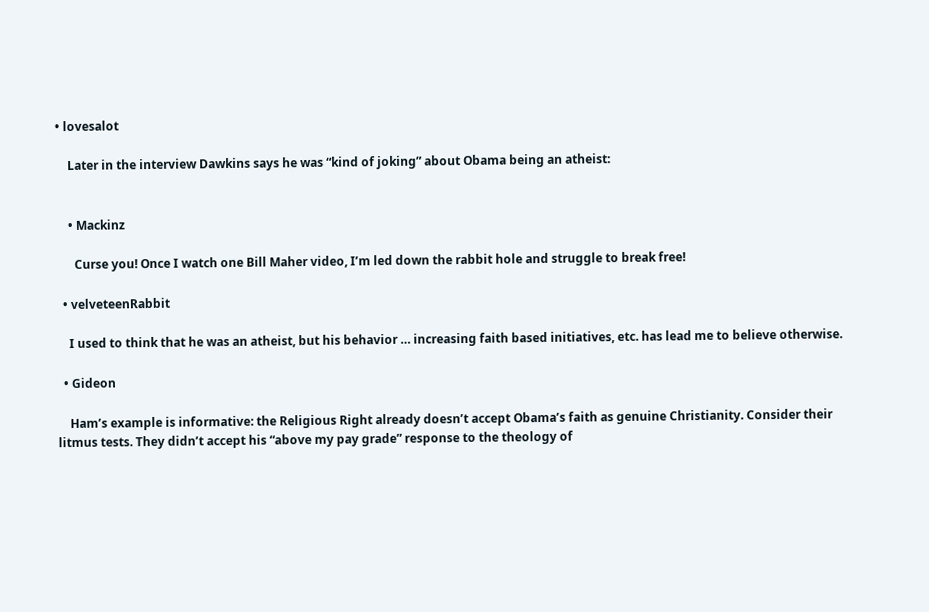• lovesalot

    Later in the interview Dawkins says he was “kind of joking” about Obama being an atheist:


    • Mackinz

      Curse you! Once I watch one Bill Maher video, I’m led down the rabbit hole and struggle to break free!

  • velveteenRabbit

    I used to think that he was an atheist, but his behavior … increasing faith based initiatives, etc. has lead me to believe otherwise.

  • Gideon

    Ham’s example is informative: the Religious Right already doesn’t accept Obama’s faith as genuine Christianity. Consider their litmus tests. They didn’t accept his “above my pay grade” response to the theology of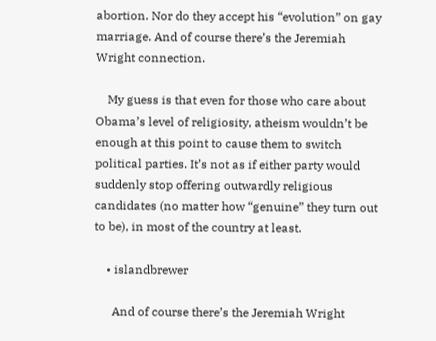abortion. Nor do they accept his “evolution” on gay marriage. And of course there’s the Jeremiah Wright connection.

    My guess is that even for those who care about Obama’s level of religiosity, atheism wouldn’t be enough at this point to cause them to switch political parties. It’s not as if either party would suddenly stop offering outwardly religious candidates (no matter how “genuine” they turn out to be), in most of the country at least.

    • islandbrewer

      And of course there’s the Jeremiah Wright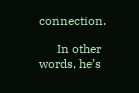connection.

      In other words, he’s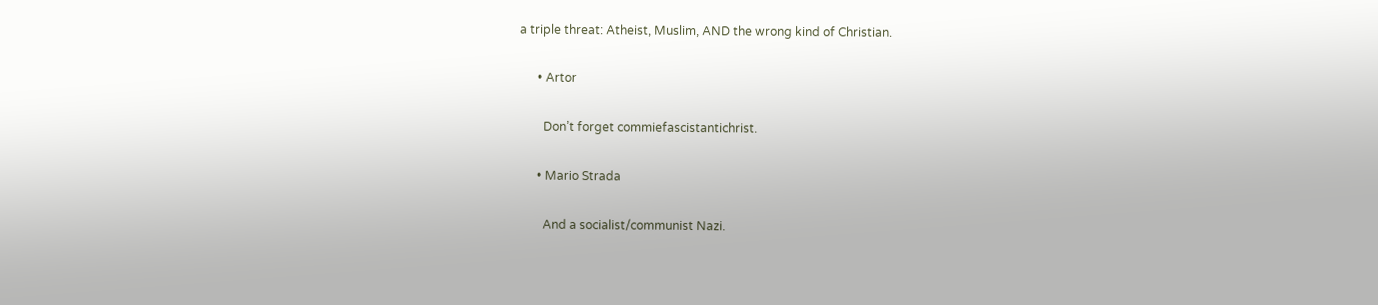a triple threat: Atheist, Muslim, AND the wrong kind of Christian.

      • Artor

        Don’t forget commiefascistantichrist.

      • Mario Strada

        And a socialist/communist Nazi.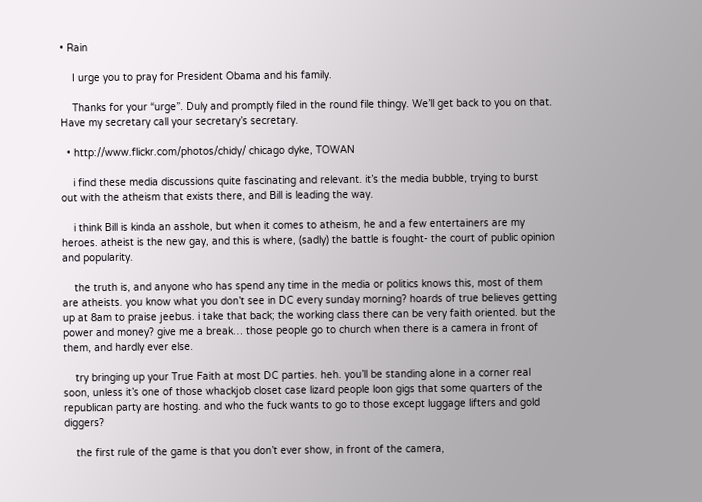• Rain

    I urge you to pray for President Obama and his family.

    Thanks for your “urge”. Duly and promptly filed in the round file thingy. We’ll get back to you on that. Have my secretary call your secretary’s secretary.

  • http://www.flickr.com/photos/chidy/ chicago dyke, TOWAN

    i find these media discussions quite fascinating and relevant. it’s the media bubble, trying to burst out with the atheism that exists there, and Bill is leading the way.

    i think Bill is kinda an asshole, but when it comes to atheism, he and a few entertainers are my heroes. atheist is the new gay, and this is where, (sadly) the battle is fought- the court of public opinion and popularity.

    the truth is, and anyone who has spend any time in the media or politics knows this, most of them are atheists. you know what you don’t see in DC every sunday morning? hoards of true believes getting up at 8am to praise jeebus. i take that back; the working class there can be very faith oriented. but the power and money? give me a break… those people go to church when there is a camera in front of them, and hardly ever else.

    try bringing up your True Faith at most DC parties. heh. you’ll be standing alone in a corner real soon, unless it’s one of those whackjob closet case lizard people loon gigs that some quarters of the republican party are hosting. and who the fuck wants to go to those except luggage lifters and gold diggers?

    the first rule of the game is that you don’t ever show, in front of the camera,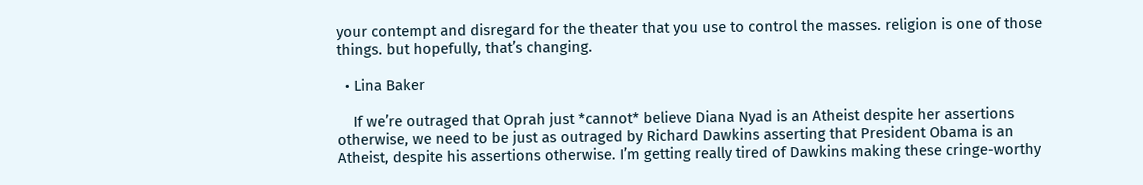your contempt and disregard for the theater that you use to control the masses. religion is one of those things. but hopefully, that’s changing.

  • Lina Baker

    If we’re outraged that Oprah just *cannot* believe Diana Nyad is an Atheist despite her assertions otherwise, we need to be just as outraged by Richard Dawkins asserting that President Obama is an Atheist, despite his assertions otherwise. I’m getting really tired of Dawkins making these cringe-worthy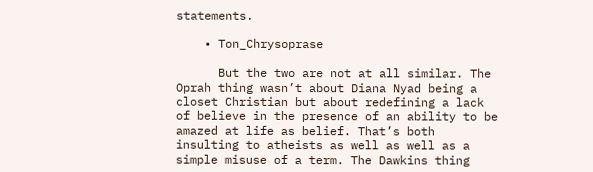statements.

    • Ton_Chrysoprase

      But the two are not at all similar. The Oprah thing wasn’t about Diana Nyad being a closet Christian but about redefining a lack of believe in the presence of an ability to be amazed at life as belief. That’s both insulting to atheists as well as well as a simple misuse of a term. The Dawkins thing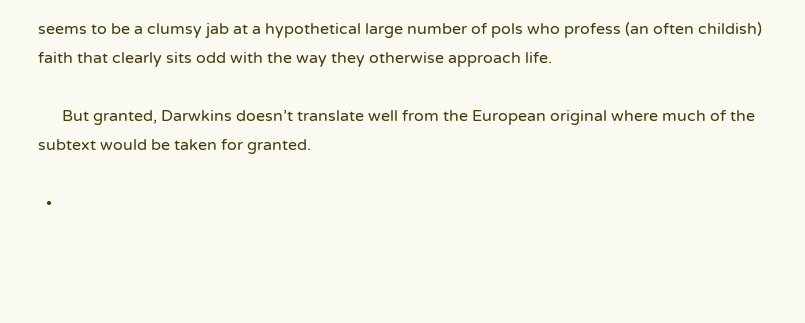seems to be a clumsy jab at a hypothetical large number of pols who profess (an often childish) faith that clearly sits odd with the way they otherwise approach life.

      But granted, Darwkins doesn’t translate well from the European original where much of the subtext would be taken for granted.

  •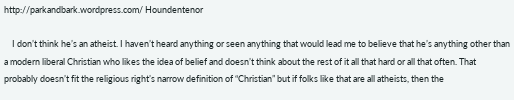http://parkandbark.wordpress.com/ Houndentenor

    I don’t think he’s an atheist. I haven’t heard anything or seen anything that would lead me to believe that he’s anything other than a modern liberal Christian who likes the idea of belief and doesn’t think about the rest of it all that hard or all that often. That probably doesn’t fit the religious right’s narrow definition of “Christian” but if folks like that are all atheists, then the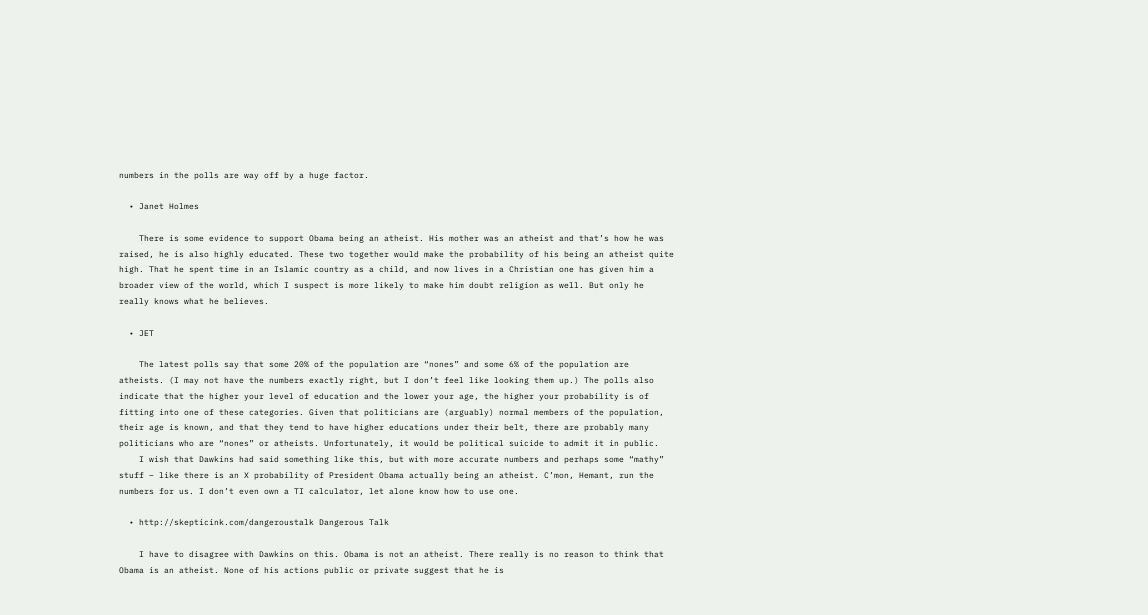numbers in the polls are way off by a huge factor.

  • Janet Holmes

    There is some evidence to support Obama being an atheist. His mother was an atheist and that’s how he was raised, he is also highly educated. These two together would make the probability of his being an atheist quite high. That he spent time in an Islamic country as a child, and now lives in a Christian one has given him a broader view of the world, which I suspect is more likely to make him doubt religion as well. But only he really knows what he believes.

  • JET

    The latest polls say that some 20% of the population are “nones” and some 6% of the population are atheists. (I may not have the numbers exactly right, but I don’t feel like looking them up.) The polls also indicate that the higher your level of education and the lower your age, the higher your probability is of fitting into one of these categories. Given that politicians are (arguably) normal members of the population, their age is known, and that they tend to have higher educations under their belt, there are probably many politicians who are “nones” or atheists. Unfortunately, it would be political suicide to admit it in public.
    I wish that Dawkins had said something like this, but with more accurate numbers and perhaps some “mathy” stuff – like there is an X probability of President Obama actually being an atheist. C’mon, Hemant, run the numbers for us. I don’t even own a TI calculator, let alone know how to use one.

  • http://skepticink.com/dangeroustalk Dangerous Talk

    I have to disagree with Dawkins on this. Obama is not an atheist. There really is no reason to think that Obama is an atheist. None of his actions public or private suggest that he is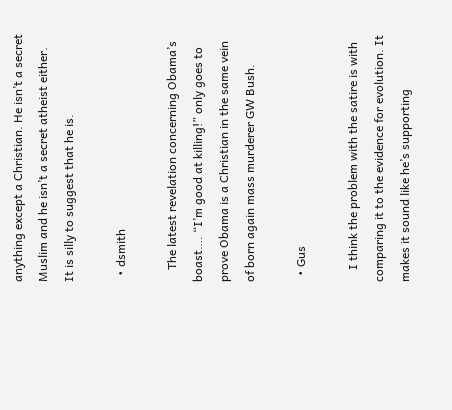anything except a Christian. He isn’t a secret Muslim and he isn’t a secret atheist either. It is silly to suggest that he is.

  • dsmith

    The latest revelation concerning Obama’s boast…. “I’m good at killing!” only goes to prove Obama is a Christian in the same vein of born again mass murderer GW Bush.

  • Gus

    I think the problem with the satire is with comparing it to the evidence for evolution. It makes it sound like he’s supporting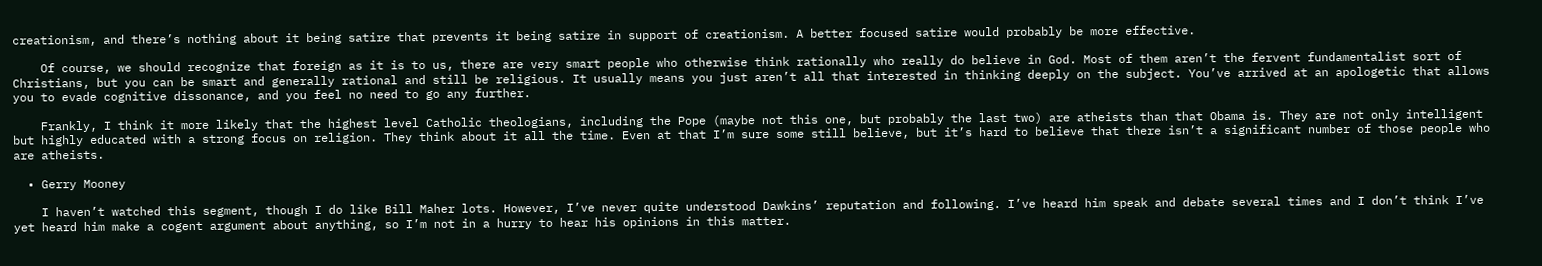creationism, and there’s nothing about it being satire that prevents it being satire in support of creationism. A better focused satire would probably be more effective.

    Of course, we should recognize that foreign as it is to us, there are very smart people who otherwise think rationally who really do believe in God. Most of them aren’t the fervent fundamentalist sort of Christians, but you can be smart and generally rational and still be religious. It usually means you just aren’t all that interested in thinking deeply on the subject. You’ve arrived at an apologetic that allows you to evade cognitive dissonance, and you feel no need to go any further.

    Frankly, I think it more likely that the highest level Catholic theologians, including the Pope (maybe not this one, but probably the last two) are atheists than that Obama is. They are not only intelligent but highly educated with a strong focus on religion. They think about it all the time. Even at that I’m sure some still believe, but it’s hard to believe that there isn’t a significant number of those people who are atheists.

  • Gerry Mooney

    I haven’t watched this segment, though I do like Bill Maher lots. However, I’ve never quite understood Dawkins’ reputation and following. I’ve heard him speak and debate several times and I don’t think I’ve yet heard him make a cogent argument about anything, so I’m not in a hurry to hear his opinions in this matter.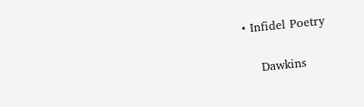• Infidel Poetry

    Dawkins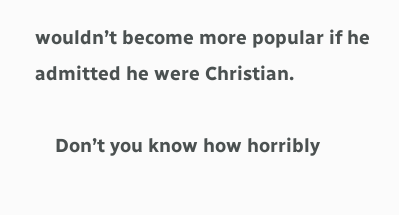wouldn’t become more popular if he admitted he were Christian.

    Don’t you know how horribly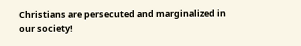Christians are persecuted and marginalized in our society!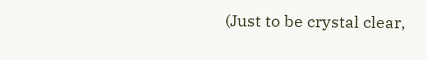(Just to be crystal clear,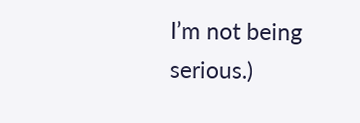I’m not being serious.)